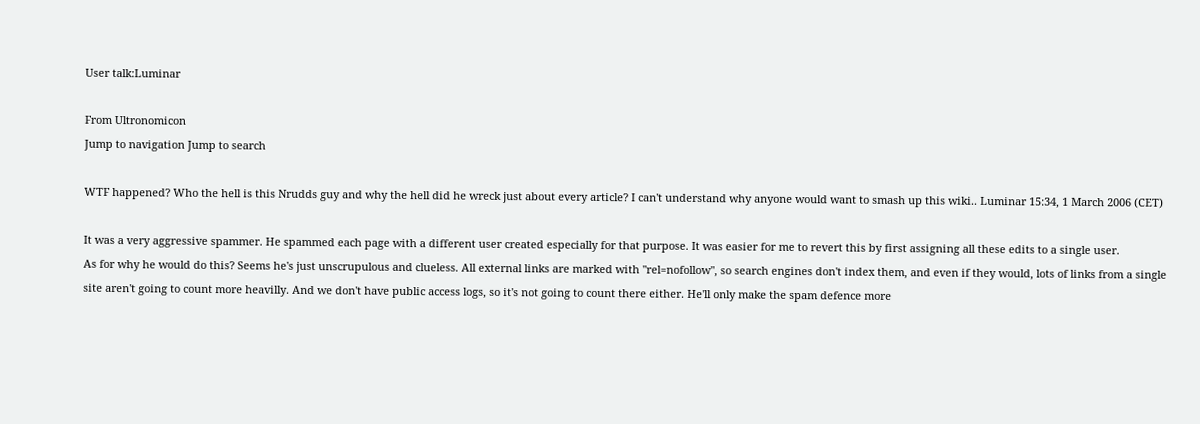User talk:Luminar

From Ultronomicon
Jump to navigation Jump to search

WTF happened? Who the hell is this Nrudds guy and why the hell did he wreck just about every article? I can't understand why anyone would want to smash up this wiki.. Luminar 15:34, 1 March 2006 (CET)

It was a very aggressive spammer. He spammed each page with a different user created especially for that purpose. It was easier for me to revert this by first assigning all these edits to a single user.
As for why he would do this? Seems he's just unscrupulous and clueless. All external links are marked with "rel=nofollow", so search engines don't index them, and even if they would, lots of links from a single site aren't going to count more heavilly. And we don't have public access logs, so it's not going to count there either. He'll only make the spam defence more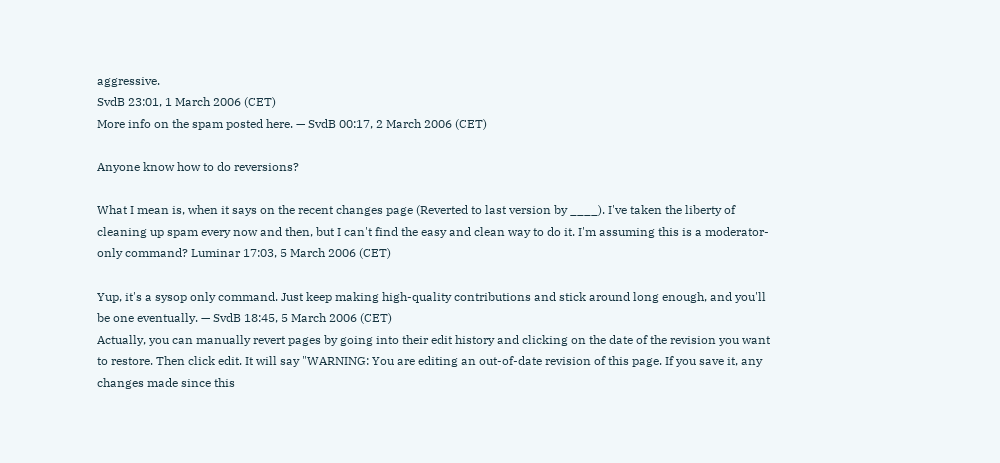aggressive.
SvdB 23:01, 1 March 2006 (CET)
More info on the spam posted here. — SvdB 00:17, 2 March 2006 (CET)

Anyone know how to do reversions?

What I mean is, when it says on the recent changes page (Reverted to last version by ____). I've taken the liberty of cleaning up spam every now and then, but I can't find the easy and clean way to do it. I'm assuming this is a moderator-only command? Luminar 17:03, 5 March 2006 (CET)

Yup, it's a sysop only command. Just keep making high-quality contributions and stick around long enough, and you'll be one eventually. — SvdB 18:45, 5 March 2006 (CET)
Actually, you can manually revert pages by going into their edit history and clicking on the date of the revision you want to restore. Then click edit. It will say "WARNING: You are editing an out-of-date revision of this page. If you save it, any changes made since this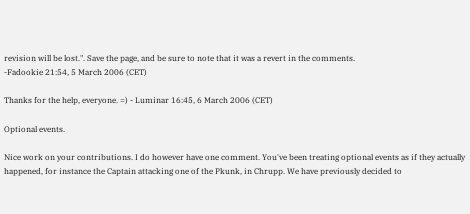revision will be lost.". Save the page, and be sure to note that it was a revert in the comments.
-Fadookie 21:54, 5 March 2006 (CET)

Thanks for the help, everyone. =) - Luminar 16:45, 6 March 2006 (CET)

Optional events.

Nice work on your contributions. I do however have one comment. You've been treating optional events as if they actually happened, for instance the Captain attacking one of the Pkunk, in Chrupp. We have previously decided to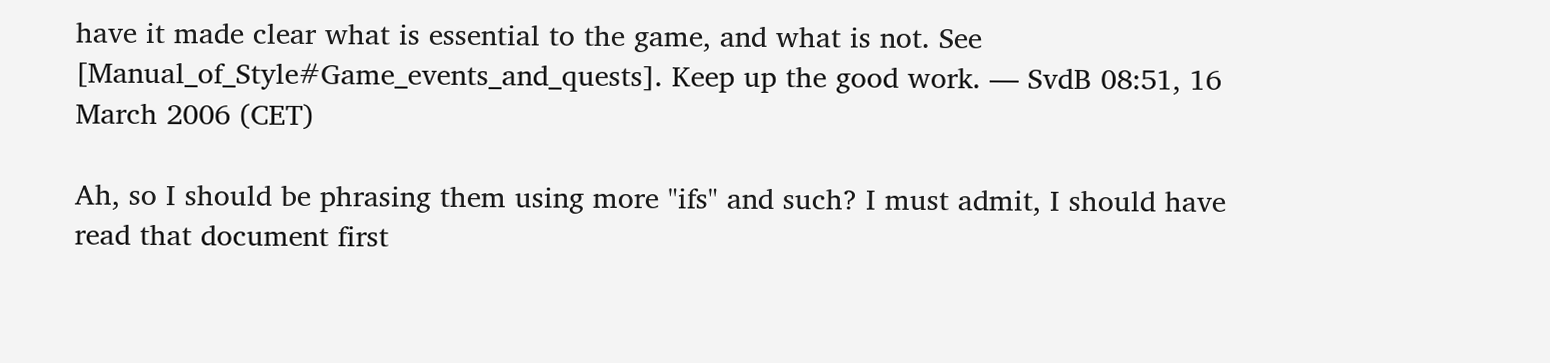have it made clear what is essential to the game, and what is not. See [Manual_of_Style#Game_events_and_quests]. Keep up the good work. — SvdB 08:51, 16 March 2006 (CET)

Ah, so I should be phrasing them using more "ifs" and such? I must admit, I should have read that document first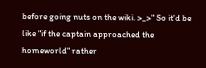before going nuts on the wiki. >_>" So it'd be like "if the captain approached the homeworld" rather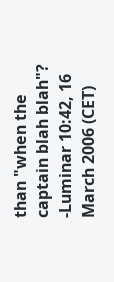than "when the captain blah blah"? -Luminar 10:42, 16 March 2006 (CET)